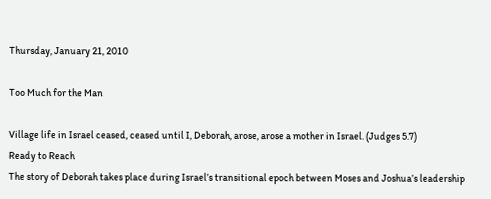Thursday, January 21, 2010

Too Much for the Man

Village life in Israel ceased, ceased until I, Deborah, arose, arose a mother in Israel. (Judges 5.7)
Ready to Reach
The story of Deborah takes place during Israel’s transitional epoch between Moses and Joshua’s leadership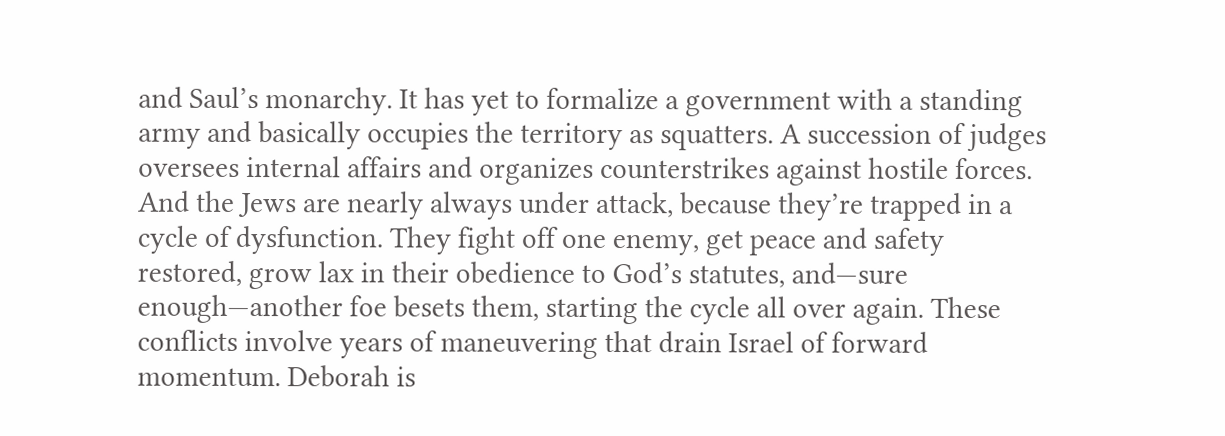and Saul’s monarchy. It has yet to formalize a government with a standing army and basically occupies the territory as squatters. A succession of judges oversees internal affairs and organizes counterstrikes against hostile forces. And the Jews are nearly always under attack, because they’re trapped in a cycle of dysfunction. They fight off one enemy, get peace and safety restored, grow lax in their obedience to God’s statutes, and—sure enough—another foe besets them, starting the cycle all over again. These conflicts involve years of maneuvering that drain Israel of forward momentum. Deborah is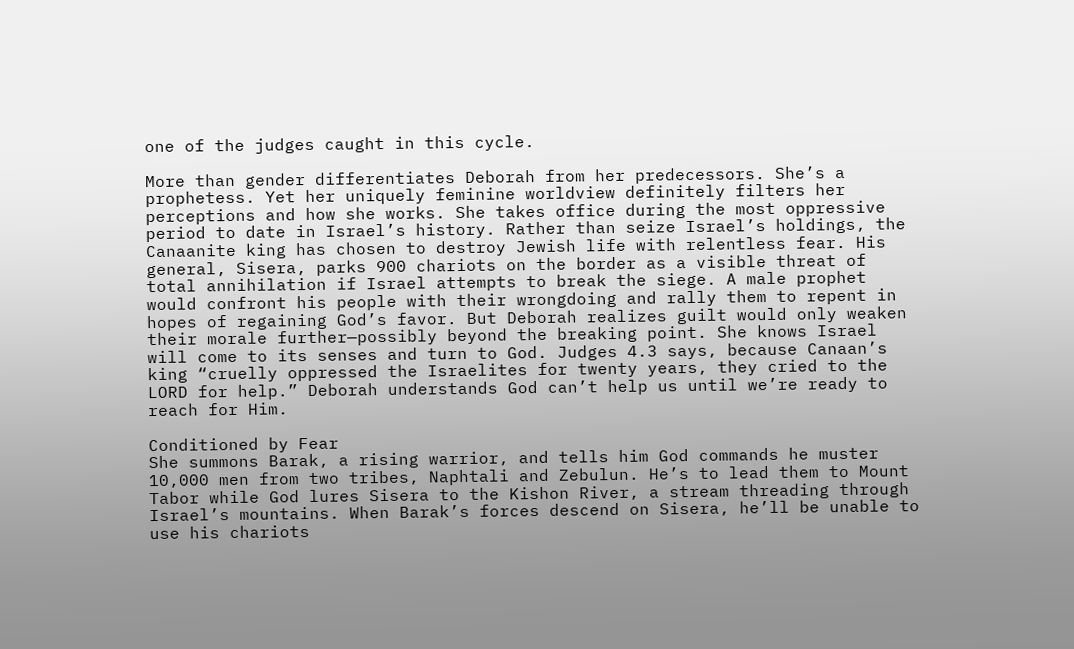one of the judges caught in this cycle.

More than gender differentiates Deborah from her predecessors. She’s a prophetess. Yet her uniquely feminine worldview definitely filters her perceptions and how she works. She takes office during the most oppressive period to date in Israel’s history. Rather than seize Israel’s holdings, the Canaanite king has chosen to destroy Jewish life with relentless fear. His general, Sisera, parks 900 chariots on the border as a visible threat of total annihilation if Israel attempts to break the siege. A male prophet would confront his people with their wrongdoing and rally them to repent in hopes of regaining God’s favor. But Deborah realizes guilt would only weaken their morale further—possibly beyond the breaking point. She knows Israel will come to its senses and turn to God. Judges 4.3 says, because Canaan’s king “cruelly oppressed the Israelites for twenty years, they cried to the LORD for help.” Deborah understands God can’t help us until we’re ready to reach for Him.

Conditioned by Fear
She summons Barak, a rising warrior, and tells him God commands he muster 10,000 men from two tribes, Naphtali and Zebulun. He’s to lead them to Mount Tabor while God lures Sisera to the Kishon River, a stream threading through Israel’s mountains. When Barak’s forces descend on Sisera, he’ll be unable to use his chariots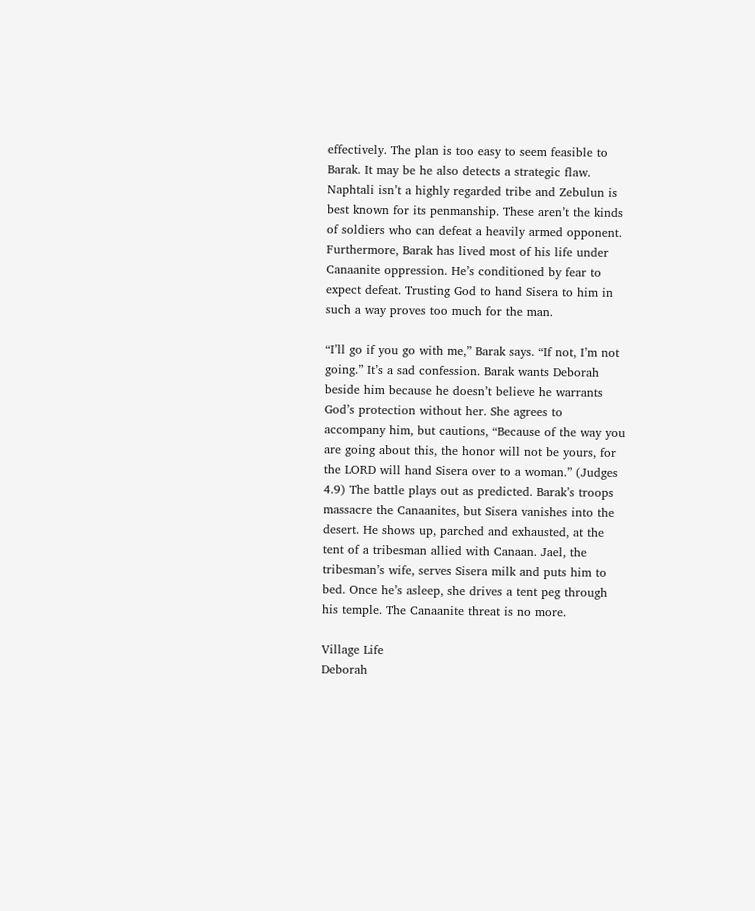effectively. The plan is too easy to seem feasible to Barak. It may be he also detects a strategic flaw. Naphtali isn’t a highly regarded tribe and Zebulun is best known for its penmanship. These aren’t the kinds of soldiers who can defeat a heavily armed opponent. Furthermore, Barak has lived most of his life under Canaanite oppression. He’s conditioned by fear to expect defeat. Trusting God to hand Sisera to him in such a way proves too much for the man.

“I’ll go if you go with me,” Barak says. “If not, I’m not going.” It’s a sad confession. Barak wants Deborah beside him because he doesn’t believe he warrants God’s protection without her. She agrees to accompany him, but cautions, “Because of the way you are going about this, the honor will not be yours, for the LORD will hand Sisera over to a woman.” (Judges 4.9) The battle plays out as predicted. Barak’s troops massacre the Canaanites, but Sisera vanishes into the desert. He shows up, parched and exhausted, at the tent of a tribesman allied with Canaan. Jael, the tribesman’s wife, serves Sisera milk and puts him to bed. Once he’s asleep, she drives a tent peg through his temple. The Canaanite threat is no more.

Village Life
Deborah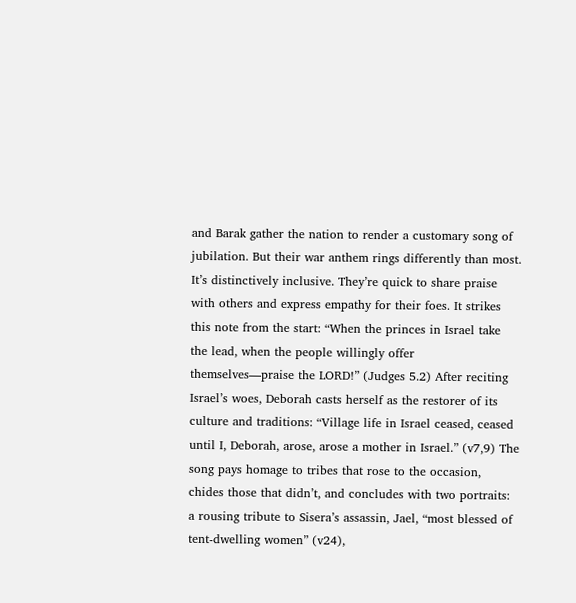and Barak gather the nation to render a customary song of jubilation. But their war anthem rings differently than most. It’s distinctively inclusive. They’re quick to share praise with others and express empathy for their foes. It strikes this note from the start: “When the princes in Israel take the lead, when the people willingly offer themselves—praise the LORD!” (Judges 5.2) After reciting Israel’s woes, Deborah casts herself as the restorer of its culture and traditions: “Village life in Israel ceased, ceased until I, Deborah, arose, arose a mother in Israel.” (v7,9) The song pays homage to tribes that rose to the occasion, chides those that didn’t, and concludes with two portraits: a rousing tribute to Sisera’s assassin, Jael, “most blessed of tent-dwelling women” (v24),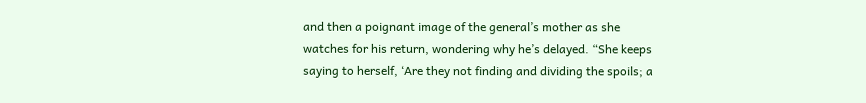and then a poignant image of the general’s mother as she watches for his return, wondering why he’s delayed. “She keeps saying to herself, ‘Are they not finding and dividing the spoils; a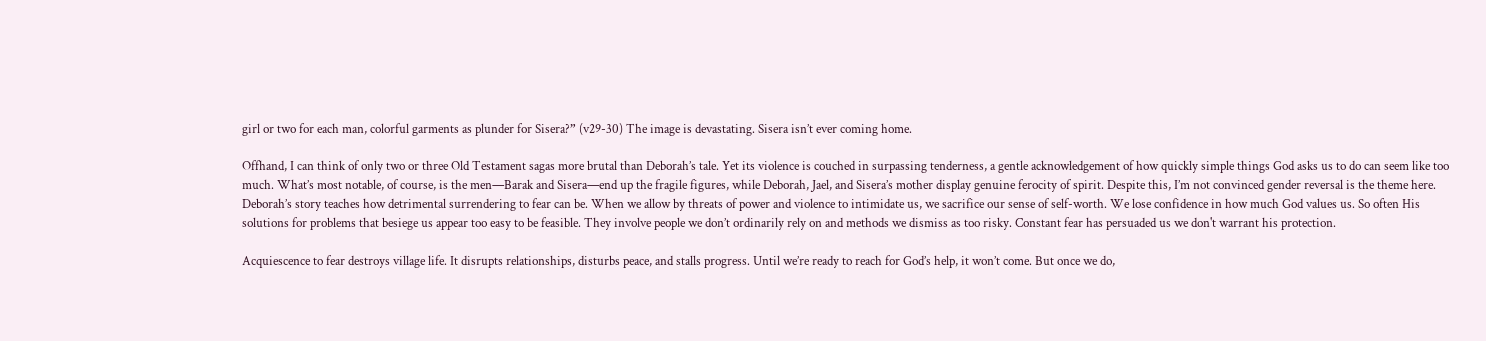girl or two for each man, colorful garments as plunder for Sisera?” (v29-30) The image is devastating. Sisera isn’t ever coming home.

Offhand, I can think of only two or three Old Testament sagas more brutal than Deborah’s tale. Yet its violence is couched in surpassing tenderness, a gentle acknowledgement of how quickly simple things God asks us to do can seem like too much. What’s most notable, of course, is the men—Barak and Sisera—end up the fragile figures, while Deborah, Jael, and Sisera’s mother display genuine ferocity of spirit. Despite this, I’m not convinced gender reversal is the theme here. Deborah’s story teaches how detrimental surrendering to fear can be. When we allow by threats of power and violence to intimidate us, we sacrifice our sense of self-worth. We lose confidence in how much God values us. So often His solutions for problems that besiege us appear too easy to be feasible. They involve people we don’t ordinarily rely on and methods we dismiss as too risky. Constant fear has persuaded us we don't warrant his protection.

Acquiescence to fear destroys village life. It disrupts relationships, disturbs peace, and stalls progress. Until we’re ready to reach for God’s help, it won’t come. But once we do,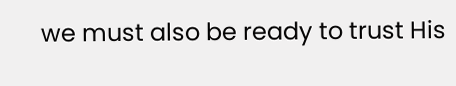we must also be ready to trust His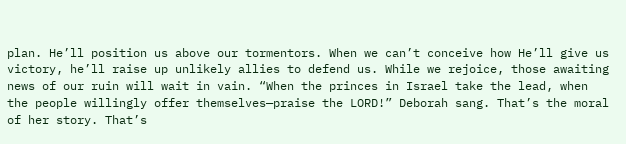plan. He’ll position us above our tormentors. When we can’t conceive how He’ll give us victory, he’ll raise up unlikely allies to defend us. While we rejoice, those awaiting news of our ruin will wait in vain. “When the princes in Israel take the lead, when the people willingly offer themselves—praise the LORD!” Deborah sang. That’s the moral of her story. That’s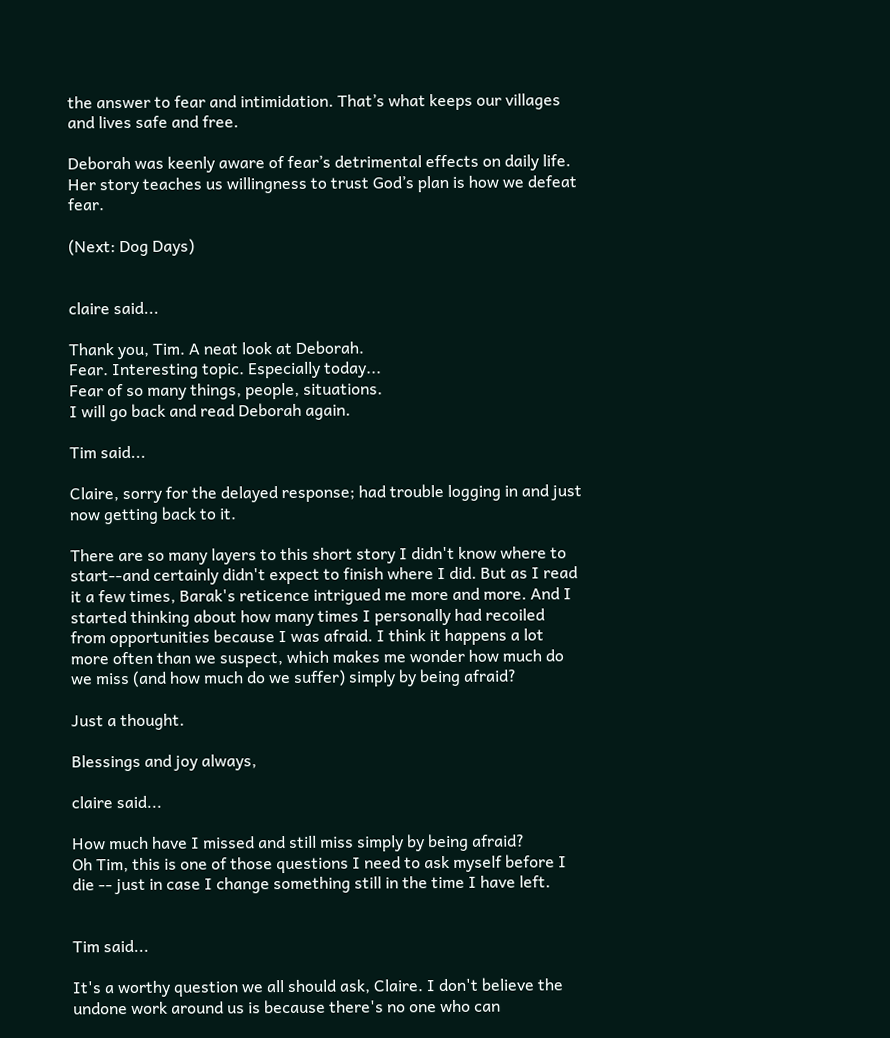the answer to fear and intimidation. That’s what keeps our villages and lives safe and free.

Deborah was keenly aware of fear’s detrimental effects on daily life. Her story teaches us willingness to trust God’s plan is how we defeat fear.

(Next: Dog Days)


claire said...

Thank you, Tim. A neat look at Deborah.
Fear. Interesting topic. Especially today...
Fear of so many things, people, situations.
I will go back and read Deborah again.

Tim said...

Claire, sorry for the delayed response; had trouble logging in and just now getting back to it.

There are so many layers to this short story I didn't know where to start--and certainly didn't expect to finish where I did. But as I read it a few times, Barak's reticence intrigued me more and more. And I started thinking about how many times I personally had recoiled from opportunities because I was afraid. I think it happens a lot more often than we suspect, which makes me wonder how much do we miss (and how much do we suffer) simply by being afraid?

Just a thought.

Blessings and joy always,

claire said...

How much have I missed and still miss simply by being afraid?
Oh Tim, this is one of those questions I need to ask myself before I die -- just in case I change something still in the time I have left.


Tim said...

It's a worthy question we all should ask, Claire. I don't believe the undone work around us is because there's no one who can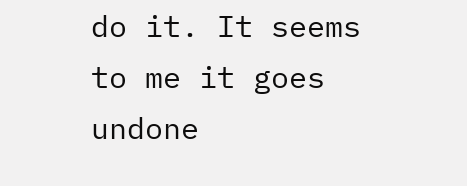do it. It seems to me it goes undone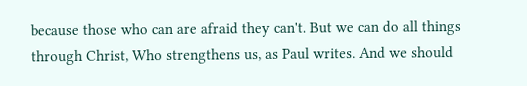because those who can are afraid they can't. But we can do all things through Christ, Who strengthens us, as Paul writes. And we should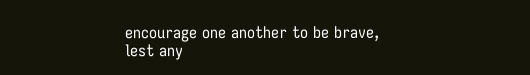encourage one another to be brave, lest any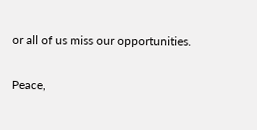or all of us miss our opportunities.

Peace,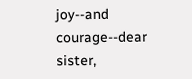joy--and courage--dear sister,